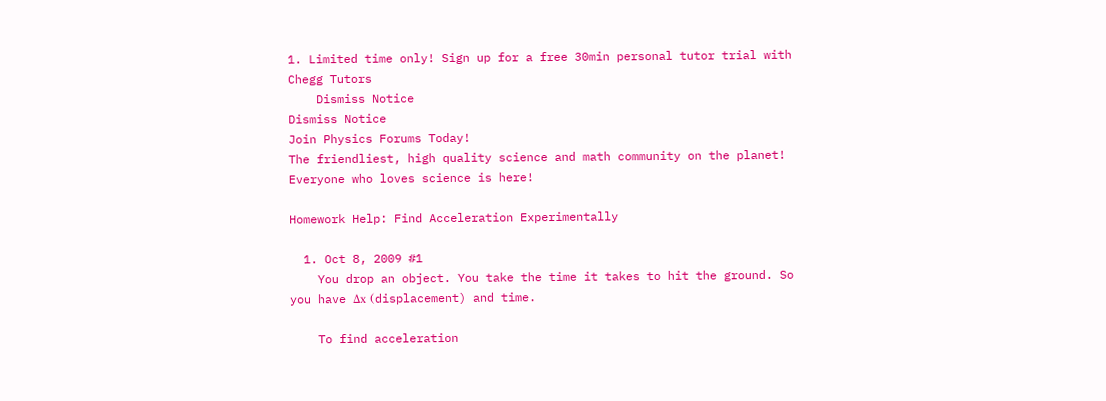1. Limited time only! Sign up for a free 30min personal tutor trial with Chegg Tutors
    Dismiss Notice
Dismiss Notice
Join Physics Forums Today!
The friendliest, high quality science and math community on the planet! Everyone who loves science is here!

Homework Help: Find Acceleration Experimentally

  1. Oct 8, 2009 #1
    You drop an object. You take the time it takes to hit the ground. So you have Δx (displacement) and time.

    To find acceleration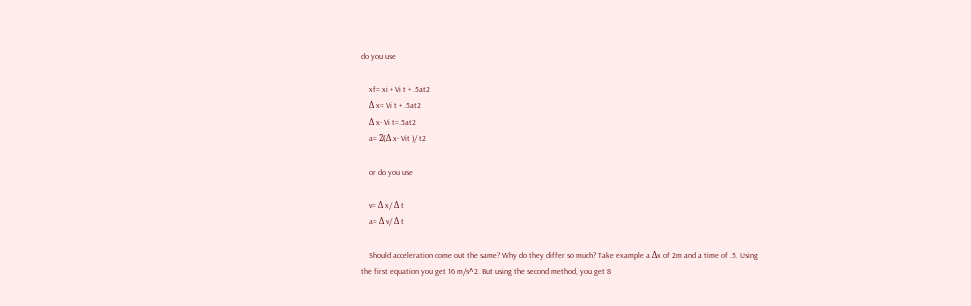do you use

    xf= xi + Vi t + .5at2
    Δ x= Vi t + .5at2
    Δ x- Vi t=.5at2
    a= 2(Δ x- Vit )/ t2

    or do you use

    v= Δ x/ Δ t
    a= Δ v/ Δ t

    Should acceleration come out the same? Why do they differ so much? Take example a Δx of 2m and a time of .5. Using the first equation you get 16 m/s^2. But using the second method, you get 8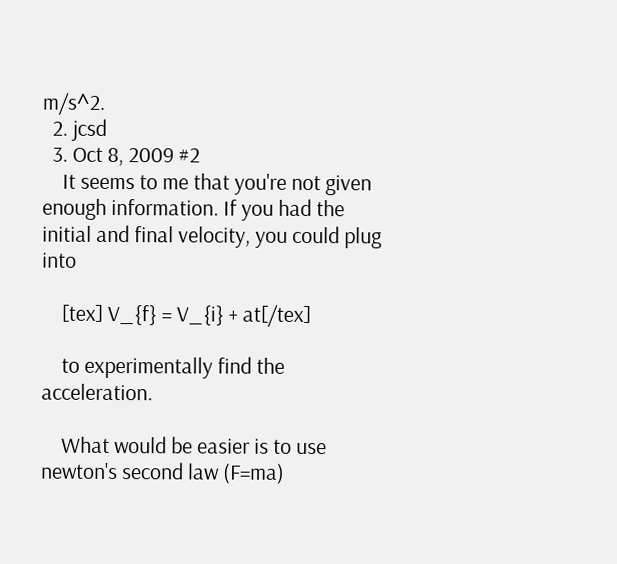m/s^2.
  2. jcsd
  3. Oct 8, 2009 #2
    It seems to me that you're not given enough information. If you had the initial and final velocity, you could plug into

    [tex] V_{f} = V_{i} + at[/tex]

    to experimentally find the acceleration.

    What would be easier is to use newton's second law (F=ma)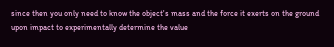since then you only need to know the object's mass and the force it exerts on the ground upon impact to experimentally determine the value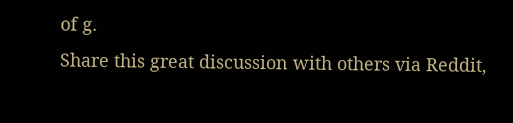of g.
Share this great discussion with others via Reddit,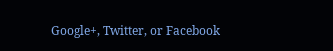Google+, Twitter, or Facebook